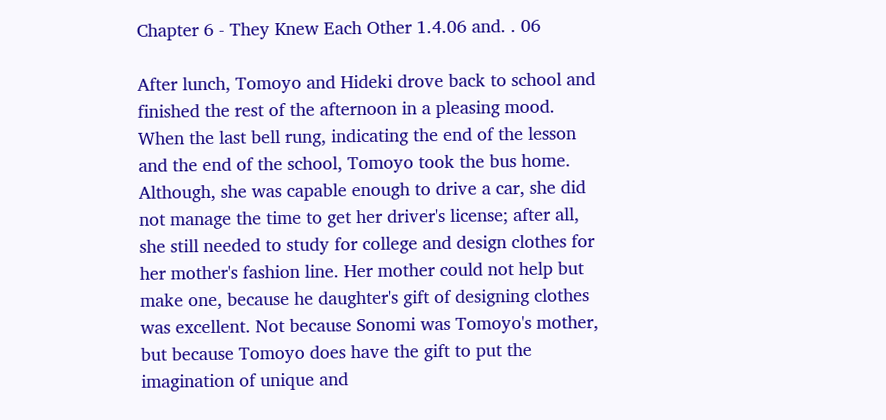Chapter 6 - They Knew Each Other 1.4.06 and. . 06

After lunch, Tomoyo and Hideki drove back to school and finished the rest of the afternoon in a pleasing mood. When the last bell rung, indicating the end of the lesson and the end of the school, Tomoyo took the bus home. Although, she was capable enough to drive a car, she did not manage the time to get her driver's license; after all, she still needed to study for college and design clothes for her mother's fashion line. Her mother could not help but make one, because he daughter's gift of designing clothes was excellent. Not because Sonomi was Tomoyo's mother, but because Tomoyo does have the gift to put the imagination of unique and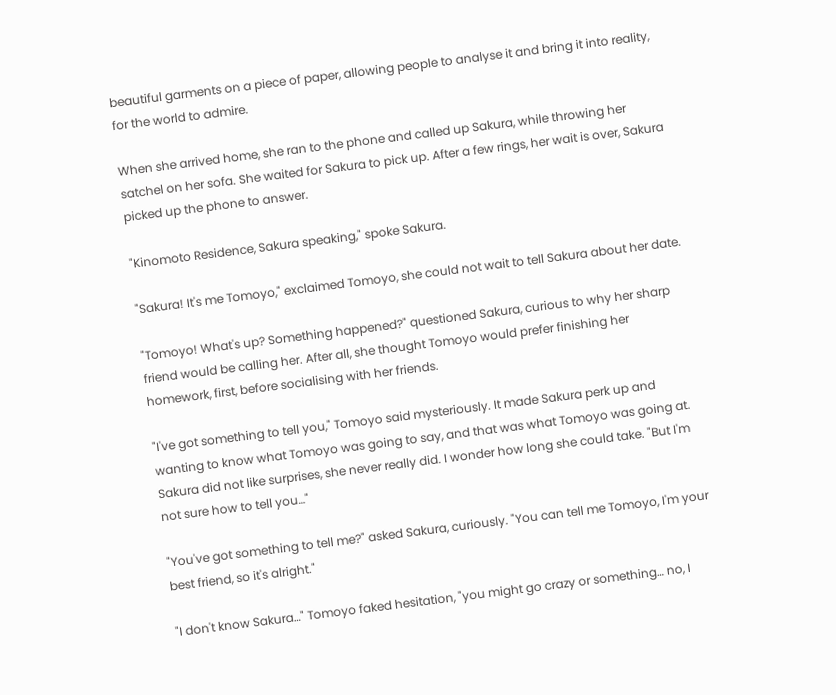beautiful garments on a piece of paper, allowing people to analyse it and bring it into reality, for the world to admire.

When she arrived home, she ran to the phone and called up Sakura, while throwing her satchel on her sofa. She waited for Sakura to pick up. After a few rings, her wait is over, Sakura picked up the phone to answer.

"Kinomoto Residence, Sakura speaking," spoke Sakura.

"Sakura! It's me Tomoyo," exclaimed Tomoyo, she could not wait to tell Sakura about her date.

"Tomoyo! What's up? Something happened?" questioned Sakura, curious to why her sharp friend would be calling her. After all, she thought Tomoyo would prefer finishing her homework, first, before socialising with her friends.

"I've got something to tell you," Tomoyo said mysteriously. It made Sakura perk up and wanting to know what Tomoyo was going to say, and that was what Tomoyo was going at. Sakura did not like surprises, she never really did. I wonder how long she could take. "But I'm not sure how to tell you…"

"You've got something to tell me?" asked Sakura, curiously. "You can tell me Tomoyo, I'm your best friend, so it's alright."

"I don't know Sakura…" Tomoyo faked hesitation, "you might go crazy or something… no, I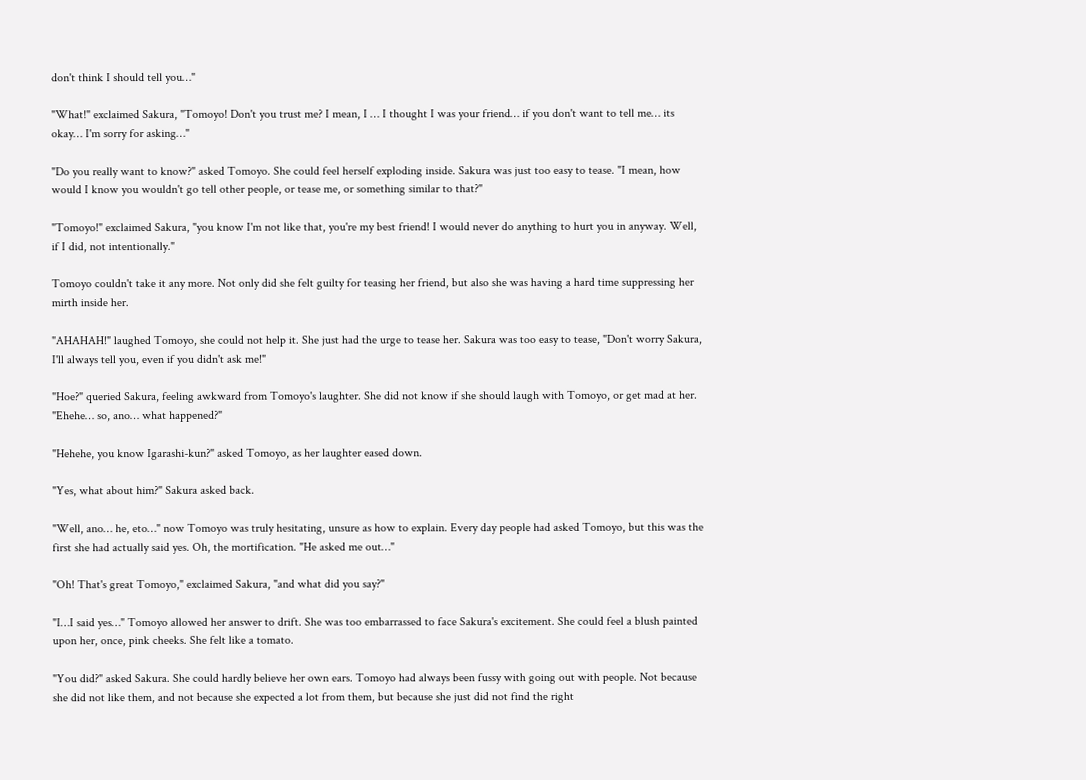don't think I should tell you…"

"What!" exclaimed Sakura, "Tomoyo! Don't you trust me? I mean, I … I thought I was your friend… if you don't want to tell me… its okay… I'm sorry for asking…"

"Do you really want to know?" asked Tomoyo. She could feel herself exploding inside. Sakura was just too easy to tease. "I mean, how would I know you wouldn't go tell other people, or tease me, or something similar to that?"

"Tomoyo!" exclaimed Sakura, "you know I'm not like that, you're my best friend! I would never do anything to hurt you in anyway. Well, if I did, not intentionally."

Tomoyo couldn't take it any more. Not only did she felt guilty for teasing her friend, but also she was having a hard time suppressing her mirth inside her.

"AHAHAH!" laughed Tomoyo, she could not help it. She just had the urge to tease her. Sakura was too easy to tease, "Don't worry Sakura, I'll always tell you, even if you didn't ask me!"

"Hoe?" queried Sakura, feeling awkward from Tomoyo's laughter. She did not know if she should laugh with Tomoyo, or get mad at her. "Ehehe… so, ano… what happened?"

"Hehehe, you know Igarashi-kun?" asked Tomoyo, as her laughter eased down.

"Yes, what about him?" Sakura asked back.

"Well, ano… he, eto…" now Tomoyo was truly hesitating, unsure as how to explain. Every day people had asked Tomoyo, but this was the first she had actually said yes. Oh, the mortification. "He asked me out…"

"Oh! That's great Tomoyo," exclaimed Sakura, "and what did you say?"

"I…I said yes…" Tomoyo allowed her answer to drift. She was too embarrassed to face Sakura's excitement. She could feel a blush painted upon her, once, pink cheeks. She felt like a tomato.

"You did?" asked Sakura. She could hardly believe her own ears. Tomoyo had always been fussy with going out with people. Not because she did not like them, and not because she expected a lot from them, but because she just did not find the right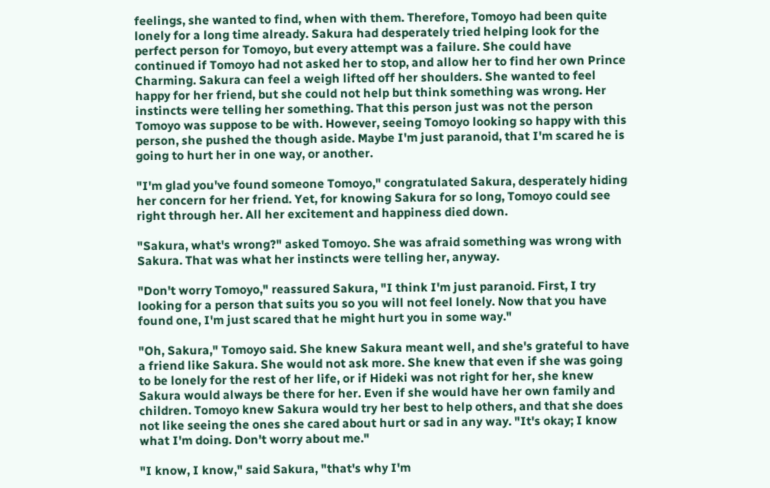feelings, she wanted to find, when with them. Therefore, Tomoyo had been quite lonely for a long time already. Sakura had desperately tried helping look for the perfect person for Tomoyo, but every attempt was a failure. She could have continued if Tomoyo had not asked her to stop, and allow her to find her own Prince Charming. Sakura can feel a weigh lifted off her shoulders. She wanted to feel happy for her friend, but she could not help but think something was wrong. Her instincts were telling her something. That this person just was not the person Tomoyo was suppose to be with. However, seeing Tomoyo looking so happy with this person, she pushed the though aside. Maybe I'm just paranoid, that I'm scared he is going to hurt her in one way, or another.

"I'm glad you've found someone Tomoyo," congratulated Sakura, desperately hiding her concern for her friend. Yet, for knowing Sakura for so long, Tomoyo could see right through her. All her excitement and happiness died down.

"Sakura, what's wrong?" asked Tomoyo. She was afraid something was wrong with Sakura. That was what her instincts were telling her, anyway.

"Don't worry Tomoyo," reassured Sakura, "I think I'm just paranoid. First, I try looking for a person that suits you so you will not feel lonely. Now that you have found one, I'm just scared that he might hurt you in some way."

"Oh, Sakura," Tomoyo said. She knew Sakura meant well, and she's grateful to have a friend like Sakura. She would not ask more. She knew that even if she was going to be lonely for the rest of her life, or if Hideki was not right for her, she knew Sakura would always be there for her. Even if she would have her own family and children. Tomoyo knew Sakura would try her best to help others, and that she does not like seeing the ones she cared about hurt or sad in any way. "It's okay; I know what I'm doing. Don't worry about me."

"I know, I know," said Sakura, "that's why I'm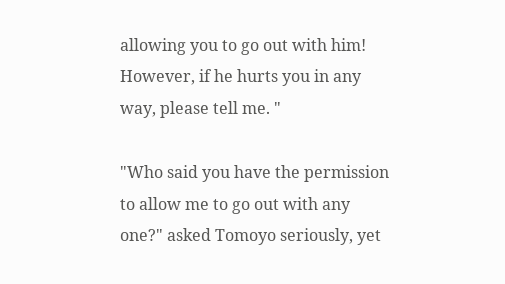allowing you to go out with him! However, if he hurts you in any way, please tell me. "

"Who said you have the permission to allow me to go out with any one?" asked Tomoyo seriously, yet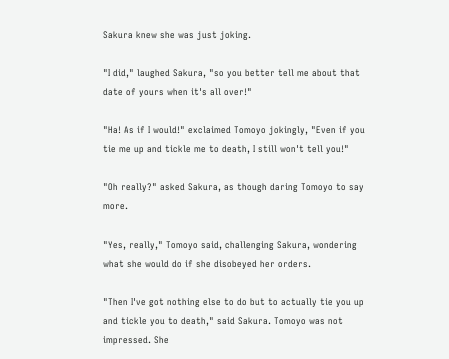Sakura knew she was just joking.

"I did," laughed Sakura, "so you better tell me about that date of yours when it's all over!"

"Ha! As if I would!" exclaimed Tomoyo jokingly, "Even if you tie me up and tickle me to death, I still won't tell you!"

"Oh really?" asked Sakura, as though daring Tomoyo to say more.

"Yes, really," Tomoyo said, challenging Sakura, wondering what she would do if she disobeyed her orders.

"Then I've got nothing else to do but to actually tie you up and tickle you to death," said Sakura. Tomoyo was not impressed. She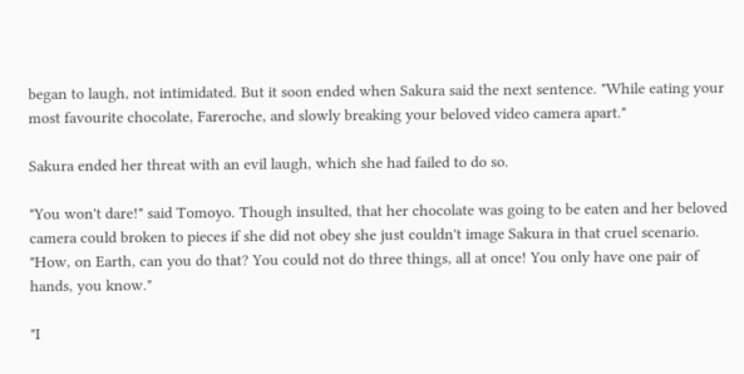began to laugh, not intimidated. But it soon ended when Sakura said the next sentence. "While eating your most favourite chocolate, Fareroche, and slowly breaking your beloved video camera apart."

Sakura ended her threat with an evil laugh, which she had failed to do so.

"You won't dare!" said Tomoyo. Though insulted, that her chocolate was going to be eaten and her beloved camera could broken to pieces if she did not obey she just couldn't image Sakura in that cruel scenario. "How, on Earth, can you do that? You could not do three things, all at once! You only have one pair of hands, you know."

"I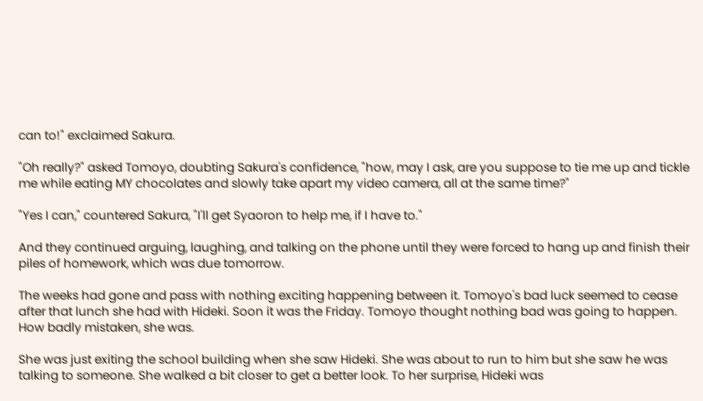can to!" exclaimed Sakura.

"Oh really?" asked Tomoyo, doubting Sakura's confidence, "how, may I ask, are you suppose to tie me up and tickle me while eating MY chocolates and slowly take apart my video camera, all at the same time?"

"Yes I can," countered Sakura, "I'll get Syaoron to help me, if I have to."

And they continued arguing, laughing, and talking on the phone until they were forced to hang up and finish their piles of homework, which was due tomorrow.

The weeks had gone and pass with nothing exciting happening between it. Tomoyo's bad luck seemed to cease after that lunch she had with Hideki. Soon it was the Friday. Tomoyo thought nothing bad was going to happen. How badly mistaken, she was.

She was just exiting the school building when she saw Hideki. She was about to run to him but she saw he was talking to someone. She walked a bit closer to get a better look. To her surprise, Hideki was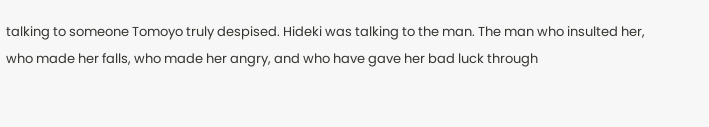talking to someone Tomoyo truly despised. Hideki was talking to the man. The man who insulted her, who made her falls, who made her angry, and who have gave her bad luck through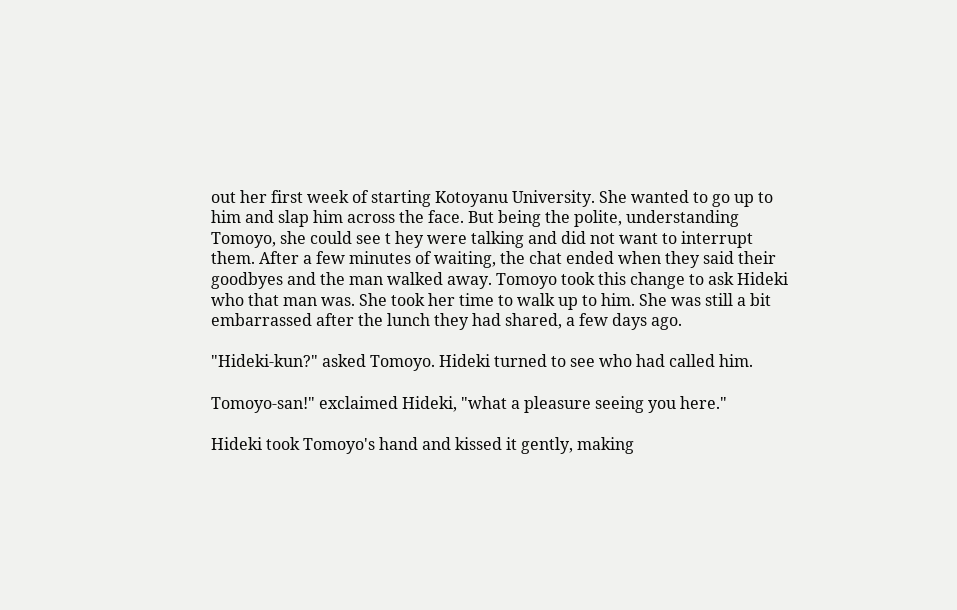out her first week of starting Kotoyanu University. She wanted to go up to him and slap him across the face. But being the polite, understanding Tomoyo, she could see t hey were talking and did not want to interrupt them. After a few minutes of waiting, the chat ended when they said their goodbyes and the man walked away. Tomoyo took this change to ask Hideki who that man was. She took her time to walk up to him. She was still a bit embarrassed after the lunch they had shared, a few days ago.

"Hideki-kun?" asked Tomoyo. Hideki turned to see who had called him.

Tomoyo-san!" exclaimed Hideki, "what a pleasure seeing you here."

Hideki took Tomoyo's hand and kissed it gently, making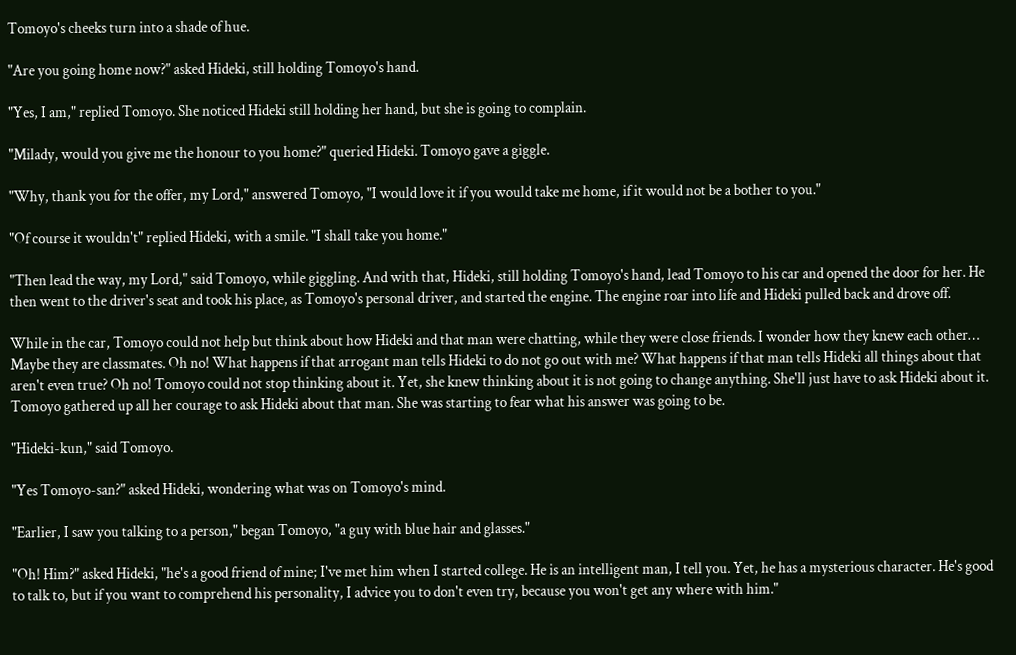Tomoyo's cheeks turn into a shade of hue.

"Are you going home now?" asked Hideki, still holding Tomoyo's hand.

"Yes, I am," replied Tomoyo. She noticed Hideki still holding her hand, but she is going to complain.

"Milady, would you give me the honour to you home?" queried Hideki. Tomoyo gave a giggle.

"Why, thank you for the offer, my Lord," answered Tomoyo, "I would love it if you would take me home, if it would not be a bother to you."

"Of course it wouldn't" replied Hideki, with a smile. "I shall take you home."

"Then lead the way, my Lord," said Tomoyo, while giggling. And with that, Hideki, still holding Tomoyo's hand, lead Tomoyo to his car and opened the door for her. He then went to the driver's seat and took his place, as Tomoyo's personal driver, and started the engine. The engine roar into life and Hideki pulled back and drove off.

While in the car, Tomoyo could not help but think about how Hideki and that man were chatting, while they were close friends. I wonder how they knew each other… Maybe they are classmates. Oh no! What happens if that arrogant man tells Hideki to do not go out with me? What happens if that man tells Hideki all things about that aren't even true? Oh no! Tomoyo could not stop thinking about it. Yet, she knew thinking about it is not going to change anything. She'll just have to ask Hideki about it. Tomoyo gathered up all her courage to ask Hideki about that man. She was starting to fear what his answer was going to be.

"Hideki-kun," said Tomoyo.

"Yes Tomoyo-san?" asked Hideki, wondering what was on Tomoyo's mind.

"Earlier, I saw you talking to a person," began Tomoyo, "a guy with blue hair and glasses."

"Oh! Him?" asked Hideki, "he's a good friend of mine; I've met him when I started college. He is an intelligent man, I tell you. Yet, he has a mysterious character. He's good to talk to, but if you want to comprehend his personality, I advice you to don't even try, because you won't get any where with him."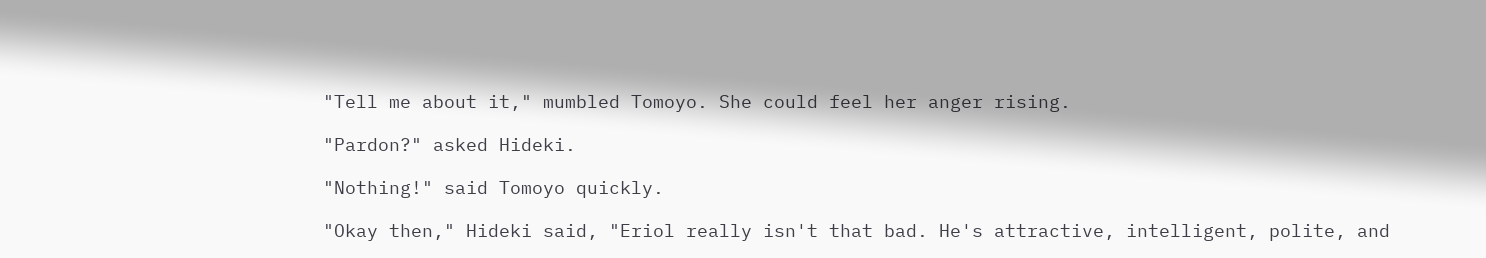"Tell me about it," mumbled Tomoyo. She could feel her anger rising.

"Pardon?" asked Hideki.

"Nothing!" said Tomoyo quickly.

"Okay then," Hideki said, "Eriol really isn't that bad. He's attractive, intelligent, polite, and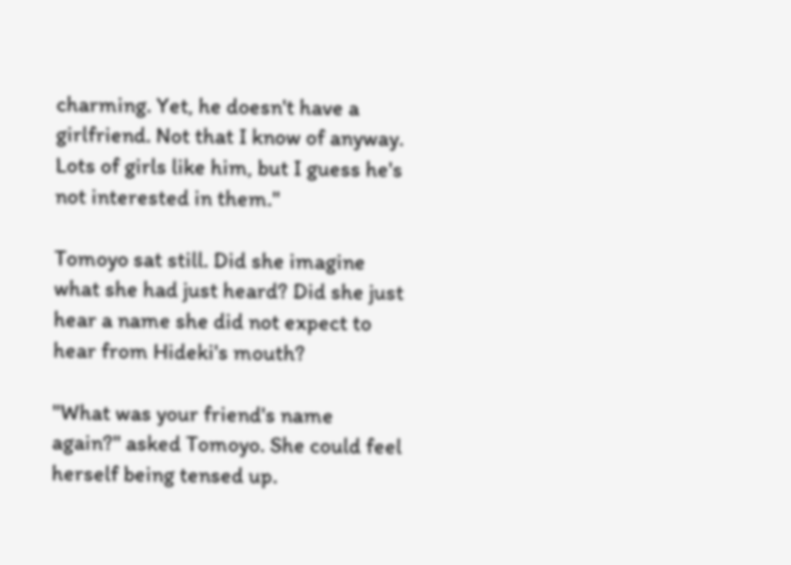charming. Yet, he doesn't have a girlfriend. Not that I know of anyway. Lots of girls like him, but I guess he's not interested in them."

Tomoyo sat still. Did she imagine what she had just heard? Did she just hear a name she did not expect to hear from Hideki's mouth?

"What was your friend's name again?" asked Tomoyo. She could feel herself being tensed up.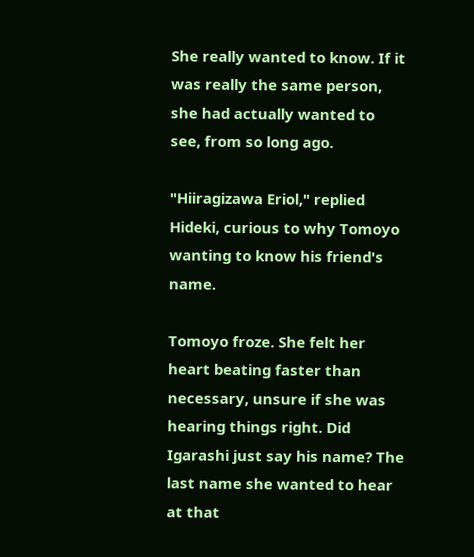She really wanted to know. If it was really the same person, she had actually wanted to see, from so long ago.

"Hiiragizawa Eriol," replied Hideki, curious to why Tomoyo wanting to know his friend's name.

Tomoyo froze. She felt her heart beating faster than necessary, unsure if she was hearing things right. Did Igarashi just say his name? The last name she wanted to hear at that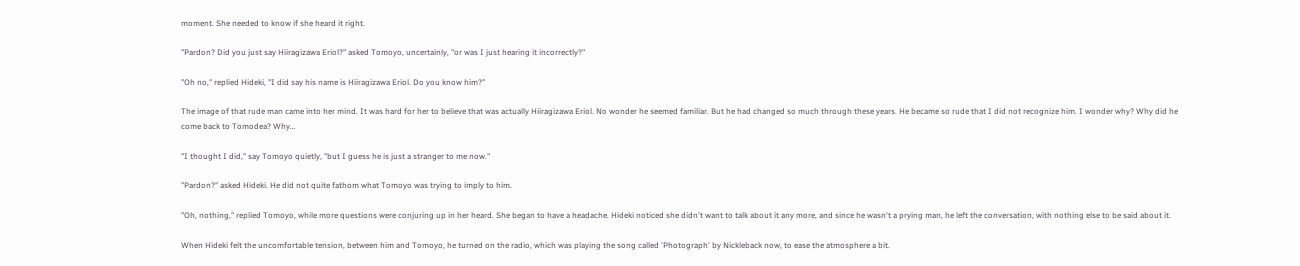moment. She needed to know if she heard it right.

"Pardon? Did you just say Hiiragizawa Eriol?" asked Tomoyo, uncertainly, "or was I just hearing it incorrectly?"

"Oh no," replied Hideki, "I did say his name is Hiiragizawa Eriol. Do you know him?"

The image of that rude man came into her mind. It was hard for her to believe that was actually Hiiragizawa Eriol. No wonder he seemed familiar. But he had changed so much through these years. He became so rude that I did not recognize him. I wonder why? Why did he come back to Tomodea? Why…

"I thought I did," say Tomoyo quietly, "but I guess he is just a stranger to me now."

"Pardon?" asked Hideki. He did not quite fathom what Tomoyo was trying to imply to him.

"Oh, nothing," replied Tomoyo, while more questions were conjuring up in her heard. She began to have a headache. Hideki noticed she didn't want to talk about it any more, and since he wasn't a prying man, he left the conversation, with nothing else to be said about it.

When Hideki felt the uncomfortable tension, between him and Tomoyo, he turned on the radio, which was playing the song called 'Photograph' by Nickleback now, to ease the atmosphere a bit.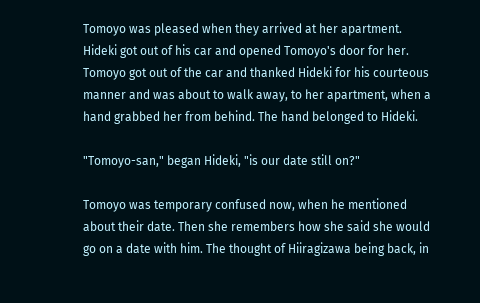Tomoyo was pleased when they arrived at her apartment. Hideki got out of his car and opened Tomoyo's door for her. Tomoyo got out of the car and thanked Hideki for his courteous manner and was about to walk away, to her apartment, when a hand grabbed her from behind. The hand belonged to Hideki.

"Tomoyo-san," began Hideki, "is our date still on?"

Tomoyo was temporary confused now, when he mentioned about their date. Then she remembers how she said she would go on a date with him. The thought of Hiiragizawa being back, in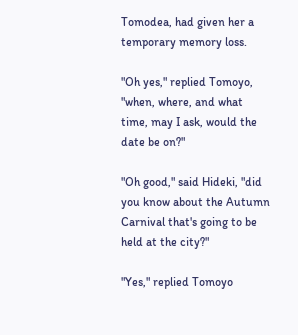Tomodea, had given her a temporary memory loss.

"Oh yes," replied Tomoyo, "when, where, and what time, may I ask, would the date be on?"

"Oh good," said Hideki, "did you know about the Autumn Carnival that's going to be held at the city?"

"Yes," replied Tomoyo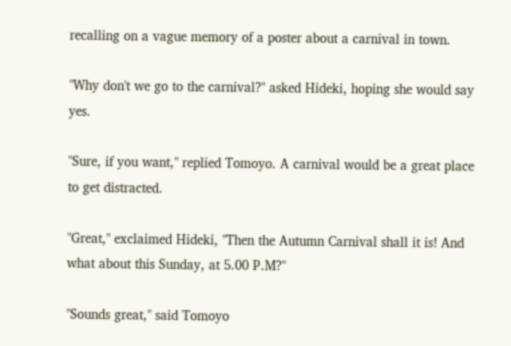recalling on a vague memory of a poster about a carnival in town.

"Why don't we go to the carnival?" asked Hideki, hoping she would say yes.

"Sure, if you want," replied Tomoyo. A carnival would be a great place to get distracted.

"Great," exclaimed Hideki, "Then the Autumn Carnival shall it is! And what about this Sunday, at 5.00 P.M?"

"Sounds great," said Tomoyo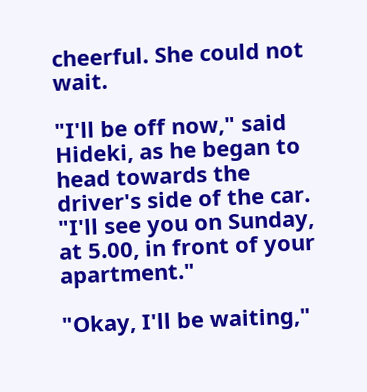cheerful. She could not wait.

"I'll be off now," said Hideki, as he began to head towards the driver's side of the car. "I'll see you on Sunday, at 5.00, in front of your apartment."

"Okay, I'll be waiting,"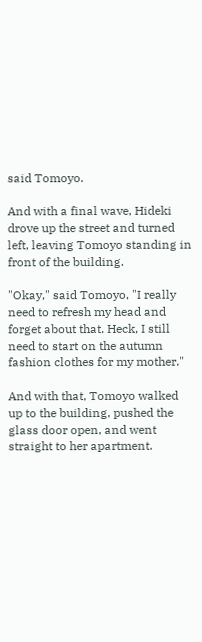said Tomoyo.

And with a final wave, Hideki drove up the street and turned left, leaving Tomoyo standing in front of the building.

"Okay," said Tomoyo, "I really need to refresh my head and forget about that. Heck, I still need to start on the autumn fashion clothes for my mother."

And with that, Tomoyo walked up to the building, pushed the glass door open, and went straight to her apartment.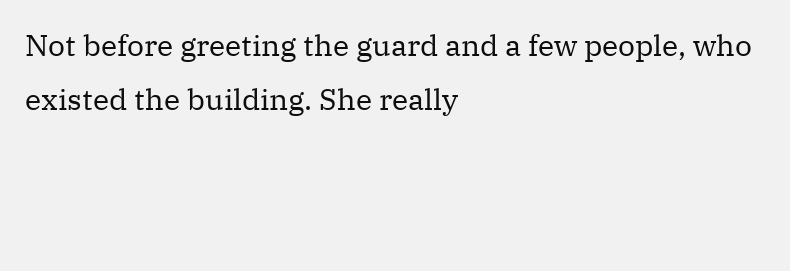Not before greeting the guard and a few people, who existed the building. She really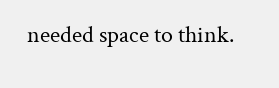needed space to think.